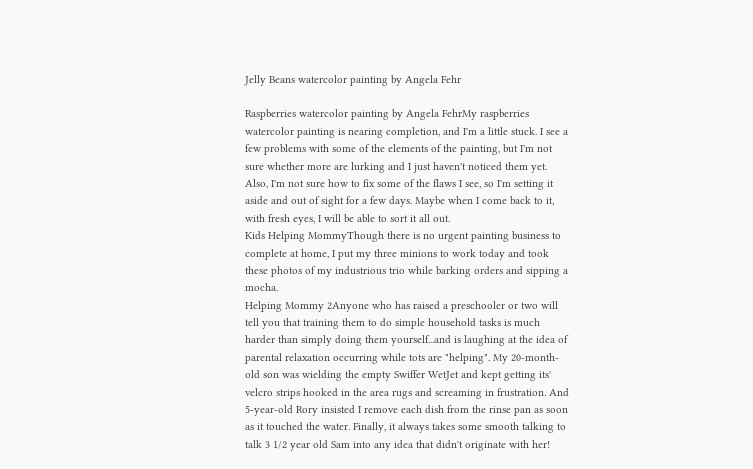Jelly Beans watercolor painting by Angela Fehr

Raspberries watercolor painting by Angela FehrMy raspberries watercolor painting is nearing completion, and I'm a little stuck. I see a few problems with some of the elements of the painting, but I'm not sure whether more are lurking and I just haven't noticed them yet. Also, I'm not sure how to fix some of the flaws I see, so I'm setting it aside and out of sight for a few days. Maybe when I come back to it, with fresh eyes, I will be able to sort it all out.
Kids Helping MommyThough there is no urgent painting business to complete at home, I put my three minions to work today and took these photos of my industrious trio while barking orders and sipping a mocha.
Helping Mommy 2Anyone who has raised a preschooler or two will tell you that training them to do simple household tasks is much harder than simply doing them yourself...and is laughing at the idea of parental relaxation occurring while tots are "helping". My 20-month-old son was wielding the empty Swiffer WetJet and kept getting its' velcro strips hooked in the area rugs and screaming in frustration. And 5-year-old Rory insisted I remove each dish from the rinse pan as soon as it touched the water. Finally, it always takes some smooth talking to talk 3 1/2 year old Sam into any idea that didn't originate with her!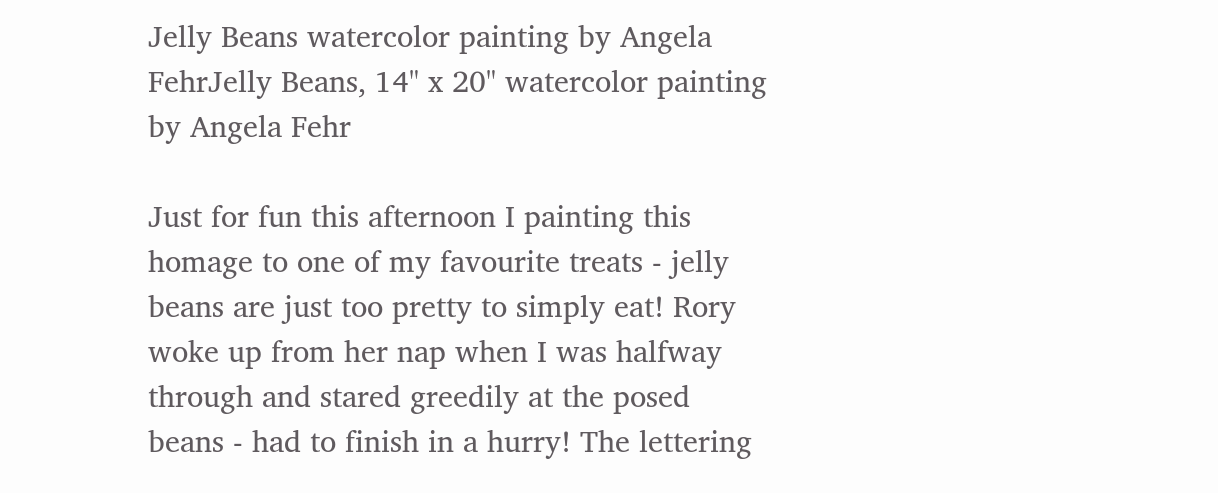Jelly Beans watercolor painting by Angela FehrJelly Beans, 14" x 20" watercolor painting by Angela Fehr

Just for fun this afternoon I painting this homage to one of my favourite treats - jelly beans are just too pretty to simply eat! Rory woke up from her nap when I was halfway through and stared greedily at the posed beans - had to finish in a hurry! The lettering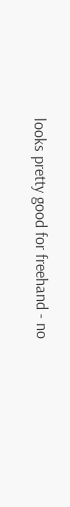looks pretty good for freehand - no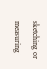sketching or measuring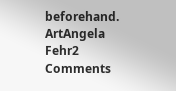beforehand.
ArtAngela Fehr2 Comments